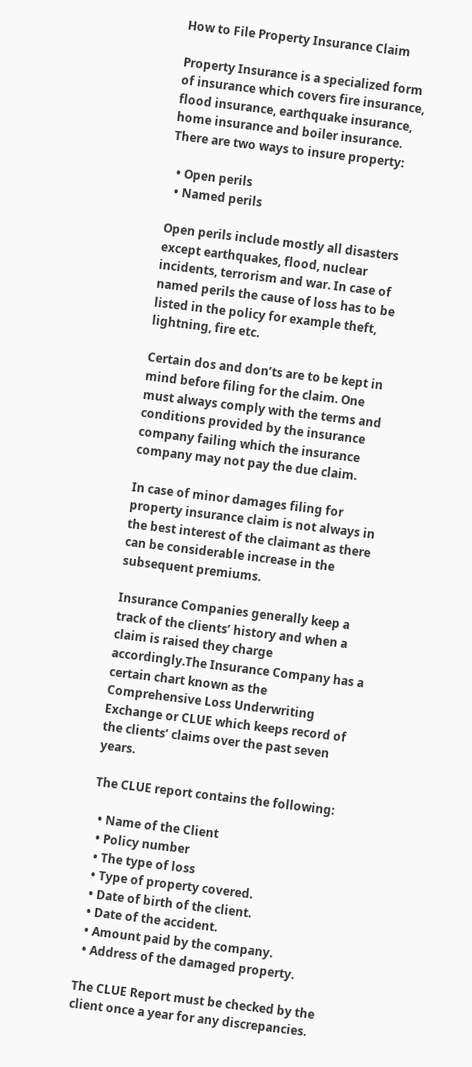How to File Property Insurance Claim

Property Insurance is a specialized form of insurance which covers fire insurance, flood insurance, earthquake insurance, home insurance and boiler insurance. There are two ways to insure property:

  • Open perils
  • Named perils

Open perils include mostly all disasters except earthquakes, flood, nuclear incidents, terrorism and war. In case of named perils the cause of loss has to be listed in the policy for example theft, lightning, fire etc.

Certain dos and don’ts are to be kept in mind before filing for the claim. One must always comply with the terms and conditions provided by the insurance company failing which the insurance company may not pay the due claim.

In case of minor damages filing for property insurance claim is not always in the best interest of the claimant as there can be considerable increase in the subsequent premiums.

Insurance Companies generally keep a track of the clients’ history and when a claim is raised they charge accordingly.The Insurance Company has a certain chart known as the Comprehensive Loss Underwriting Exchange or CLUE which keeps record of the clients’ claims over the past seven years.

The CLUE report contains the following:

  • Name of the Client
  • Policy number
  • The type of loss
  • Type of property covered.
  • Date of birth of the client.
  • Date of the accident.
  • Amount paid by the company.
  • Address of the damaged property.

The CLUE Report must be checked by the client once a year for any discrepancies.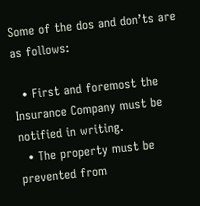Some of the dos and don’ts are as follows:

  • First and foremost the Insurance Company must be notified in writing.
  • The property must be prevented from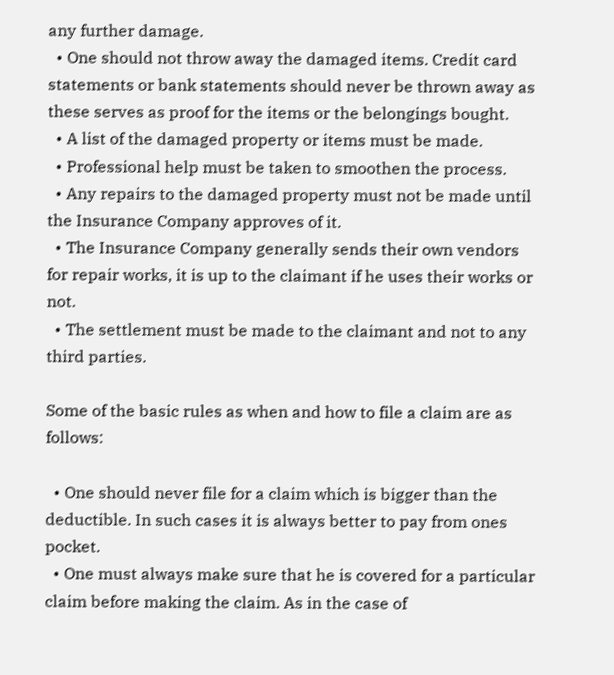any further damage.
  • One should not throw away the damaged items. Credit card statements or bank statements should never be thrown away as these serves as proof for the items or the belongings bought.
  • A list of the damaged property or items must be made.
  • Professional help must be taken to smoothen the process.
  • Any repairs to the damaged property must not be made until the Insurance Company approves of it.
  • The Insurance Company generally sends their own vendors for repair works, it is up to the claimant if he uses their works or not.
  • The settlement must be made to the claimant and not to any third parties.

Some of the basic rules as when and how to file a claim are as follows:

  • One should never file for a claim which is bigger than the deductible. In such cases it is always better to pay from ones pocket.
  • One must always make sure that he is covered for a particular claim before making the claim. As in the case of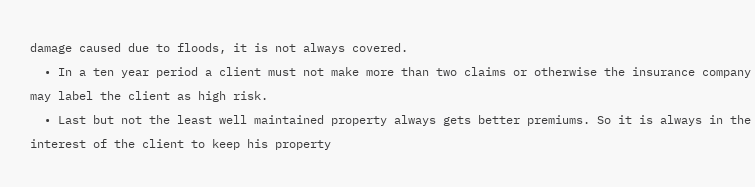damage caused due to floods, it is not always covered.
  • In a ten year period a client must not make more than two claims or otherwise the insurance company may label the client as high risk.
  • Last but not the least well maintained property always gets better premiums. So it is always in the interest of the client to keep his property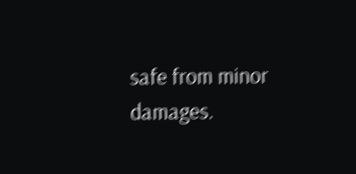safe from minor damages.